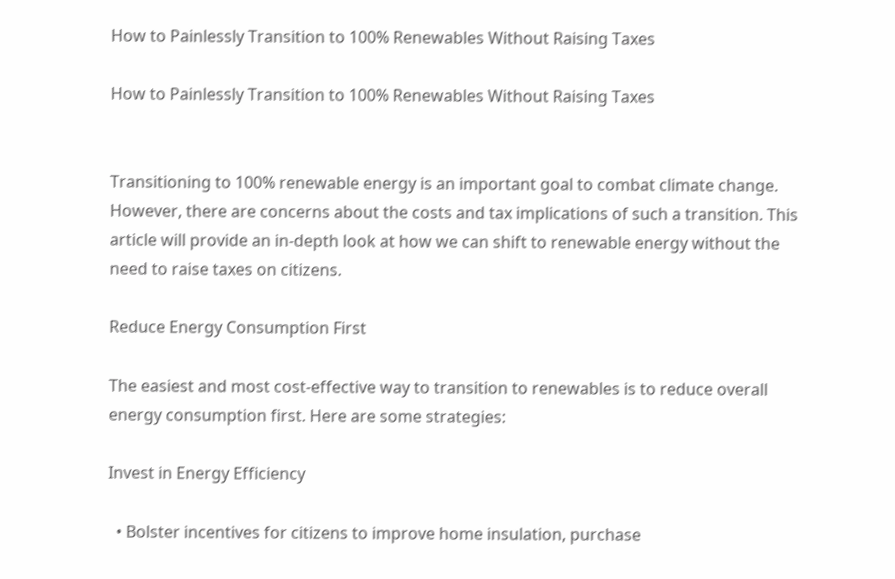How to Painlessly Transition to 100% Renewables Without Raising Taxes

How to Painlessly Transition to 100% Renewables Without Raising Taxes


Transitioning to 100% renewable energy is an important goal to combat climate change. However, there are concerns about the costs and tax implications of such a transition. This article will provide an in-depth look at how we can shift to renewable energy without the need to raise taxes on citizens.

Reduce Energy Consumption First

The easiest and most cost-effective way to transition to renewables is to reduce overall energy consumption first. Here are some strategies:

Invest in Energy Efficiency

  • Bolster incentives for citizens to improve home insulation, purchase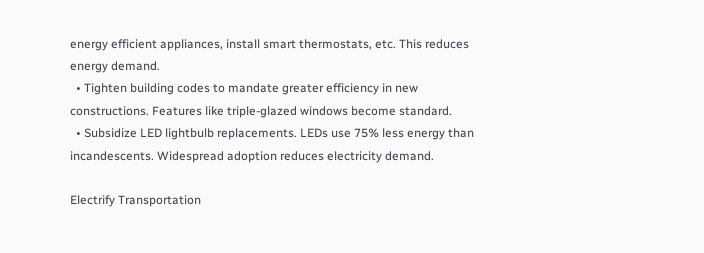energy efficient appliances, install smart thermostats, etc. This reduces energy demand.
  • Tighten building codes to mandate greater efficiency in new constructions. Features like triple-glazed windows become standard.
  • Subsidize LED lightbulb replacements. LEDs use 75% less energy than incandescents. Widespread adoption reduces electricity demand.

Electrify Transportation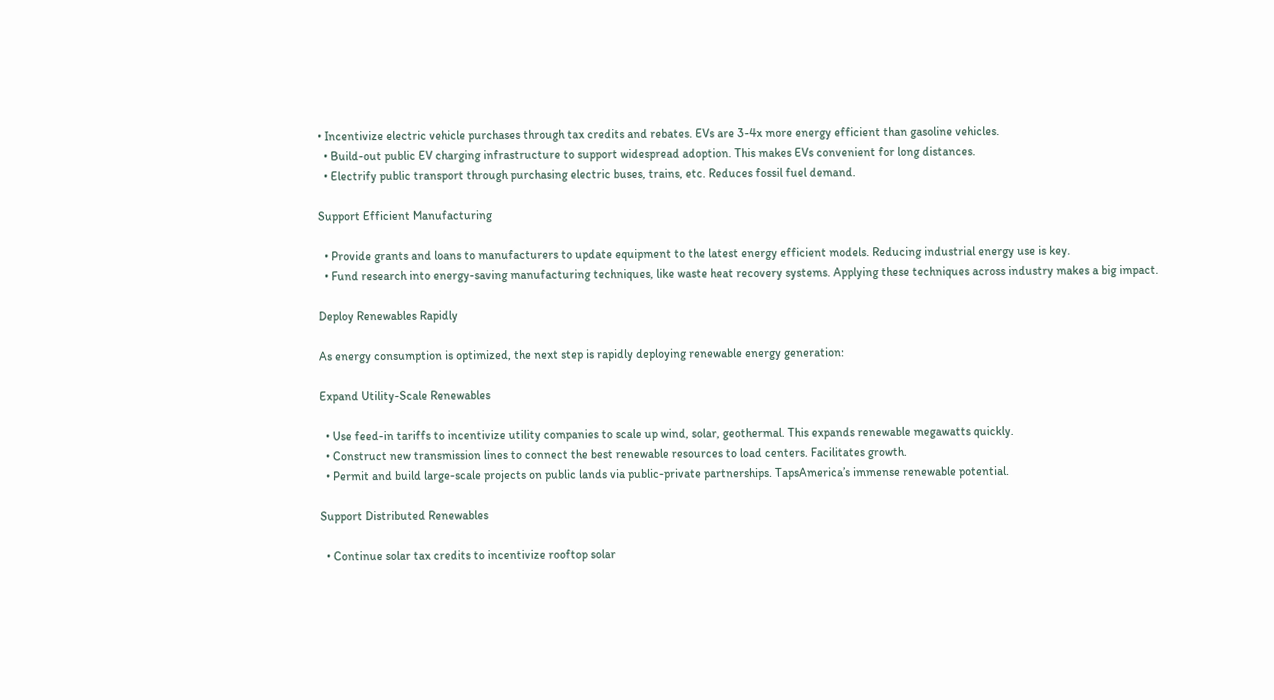• Incentivize electric vehicle purchases through tax credits and rebates. EVs are 3-4x more energy efficient than gasoline vehicles.
  • Build-out public EV charging infrastructure to support widespread adoption. This makes EVs convenient for long distances.
  • Electrify public transport through purchasing electric buses, trains, etc. Reduces fossil fuel demand.

Support Efficient Manufacturing

  • Provide grants and loans to manufacturers to update equipment to the latest energy efficient models. Reducing industrial energy use is key.
  • Fund research into energy-saving manufacturing techniques, like waste heat recovery systems. Applying these techniques across industry makes a big impact.

Deploy Renewables Rapidly

As energy consumption is optimized, the next step is rapidly deploying renewable energy generation:

Expand Utility-Scale Renewables

  • Use feed-in tariffs to incentivize utility companies to scale up wind, solar, geothermal. This expands renewable megawatts quickly.
  • Construct new transmission lines to connect the best renewable resources to load centers. Facilitates growth.
  • Permit and build large-scale projects on public lands via public-private partnerships. TapsAmerica’s immense renewable potential.

Support Distributed Renewables

  • Continue solar tax credits to incentivize rooftop solar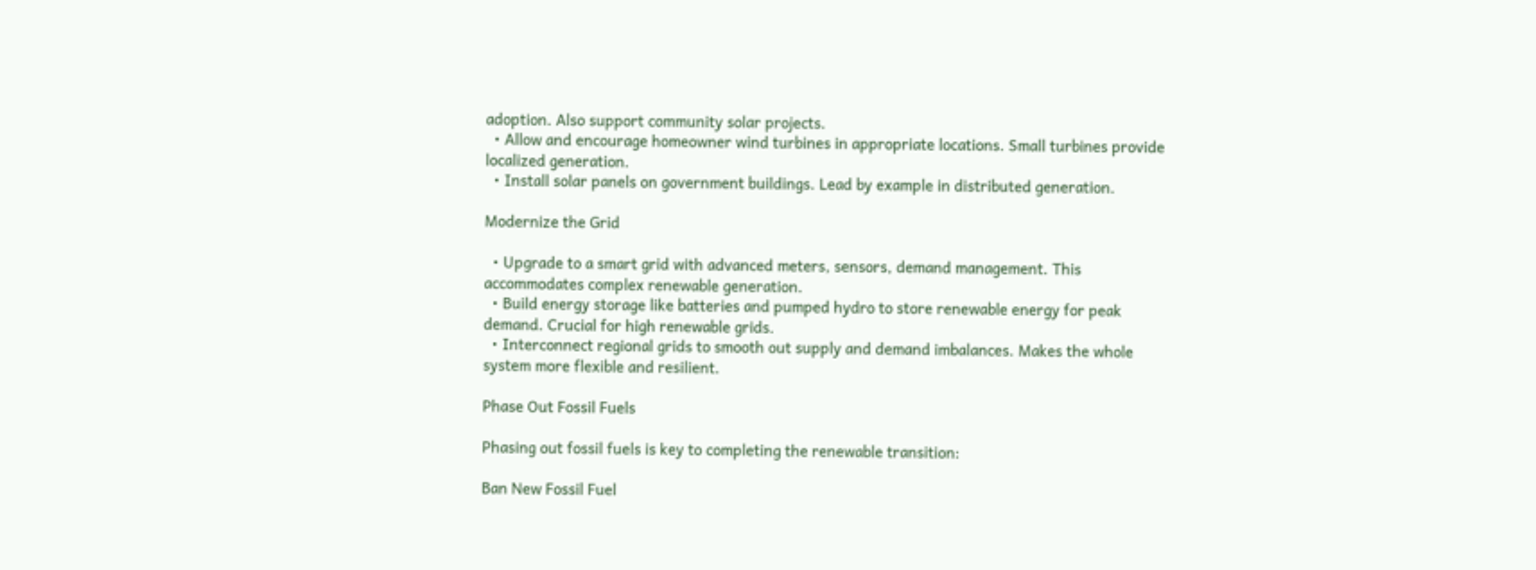adoption. Also support community solar projects.
  • Allow and encourage homeowner wind turbines in appropriate locations. Small turbines provide localized generation.
  • Install solar panels on government buildings. Lead by example in distributed generation.

Modernize the Grid

  • Upgrade to a smart grid with advanced meters, sensors, demand management. This accommodates complex renewable generation.
  • Build energy storage like batteries and pumped hydro to store renewable energy for peak demand. Crucial for high renewable grids.
  • Interconnect regional grids to smooth out supply and demand imbalances. Makes the whole system more flexible and resilient.

Phase Out Fossil Fuels

Phasing out fossil fuels is key to completing the renewable transition:

Ban New Fossil Fuel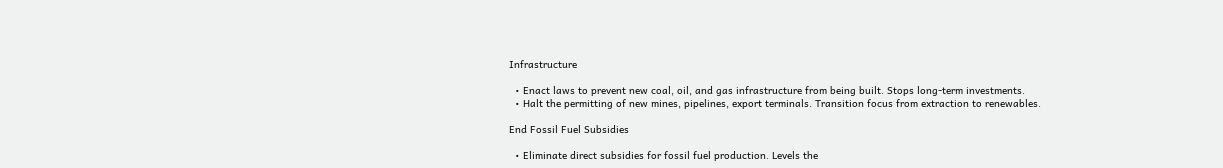Infrastructure

  • Enact laws to prevent new coal, oil, and gas infrastructure from being built. Stops long-term investments.
  • Halt the permitting of new mines, pipelines, export terminals. Transition focus from extraction to renewables.

End Fossil Fuel Subsidies

  • Eliminate direct subsidies for fossil fuel production. Levels the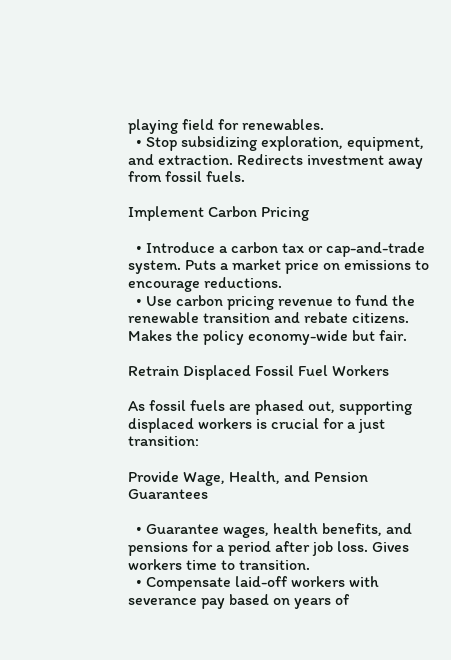playing field for renewables.
  • Stop subsidizing exploration, equipment, and extraction. Redirects investment away from fossil fuels.

Implement Carbon Pricing

  • Introduce a carbon tax or cap-and-trade system. Puts a market price on emissions to encourage reductions.
  • Use carbon pricing revenue to fund the renewable transition and rebate citizens. Makes the policy economy-wide but fair.

Retrain Displaced Fossil Fuel Workers

As fossil fuels are phased out, supporting displaced workers is crucial for a just transition:

Provide Wage, Health, and Pension Guarantees

  • Guarantee wages, health benefits, and pensions for a period after job loss. Gives workers time to transition.
  • Compensate laid-off workers with severance pay based on years of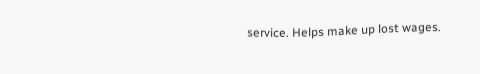service. Helps make up lost wages.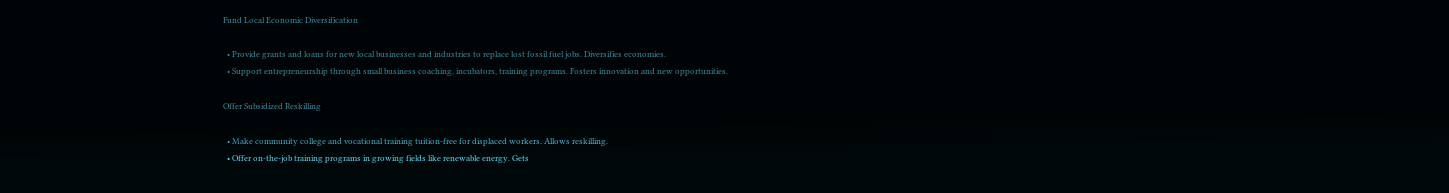Fund Local Economic Diversification

  • Provide grants and loans for new local businesses and industries to replace lost fossil fuel jobs. Diversifies economies.
  • Support entrepreneurship through small business coaching, incubators, training programs. Fosters innovation and new opportunities.

Offer Subsidized Reskilling

  • Make community college and vocational training tuition-free for displaced workers. Allows reskilling.
  • Offer on-the-job training programs in growing fields like renewable energy. Gets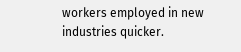workers employed in new industries quicker.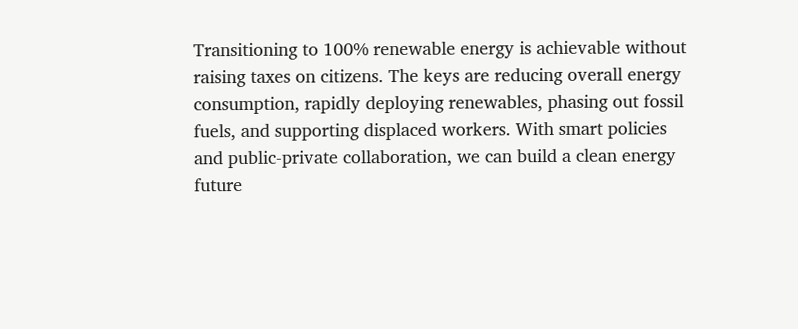Transitioning to 100% renewable energy is achievable without raising taxes on citizens. The keys are reducing overall energy consumption, rapidly deploying renewables, phasing out fossil fuels, and supporting displaced workers. With smart policies and public-private collaboration, we can build a clean energy future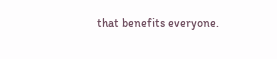that benefits everyone.